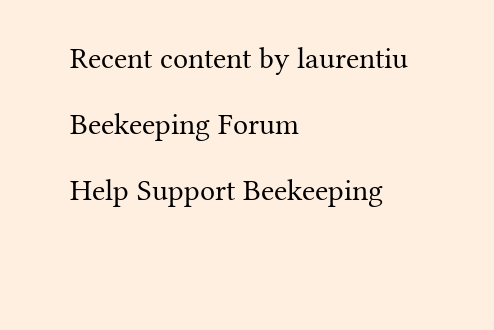Recent content by laurentiu

Beekeeping Forum

Help Support Beekeeping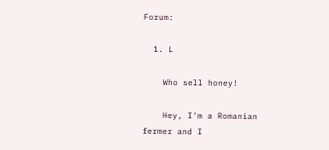Forum:

  1. L

    Who sell honey!

    Hey, I'm a Romanian fermer and I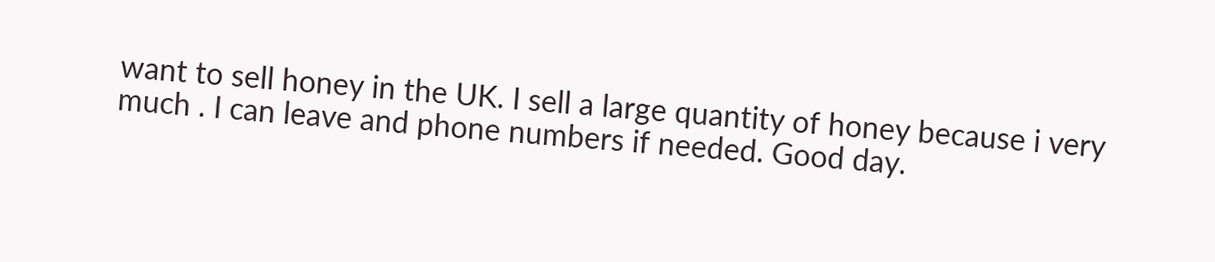want to sell honey in the UK. I sell a large quantity of honey because i very much . I can leave and phone numbers if needed. Good day.